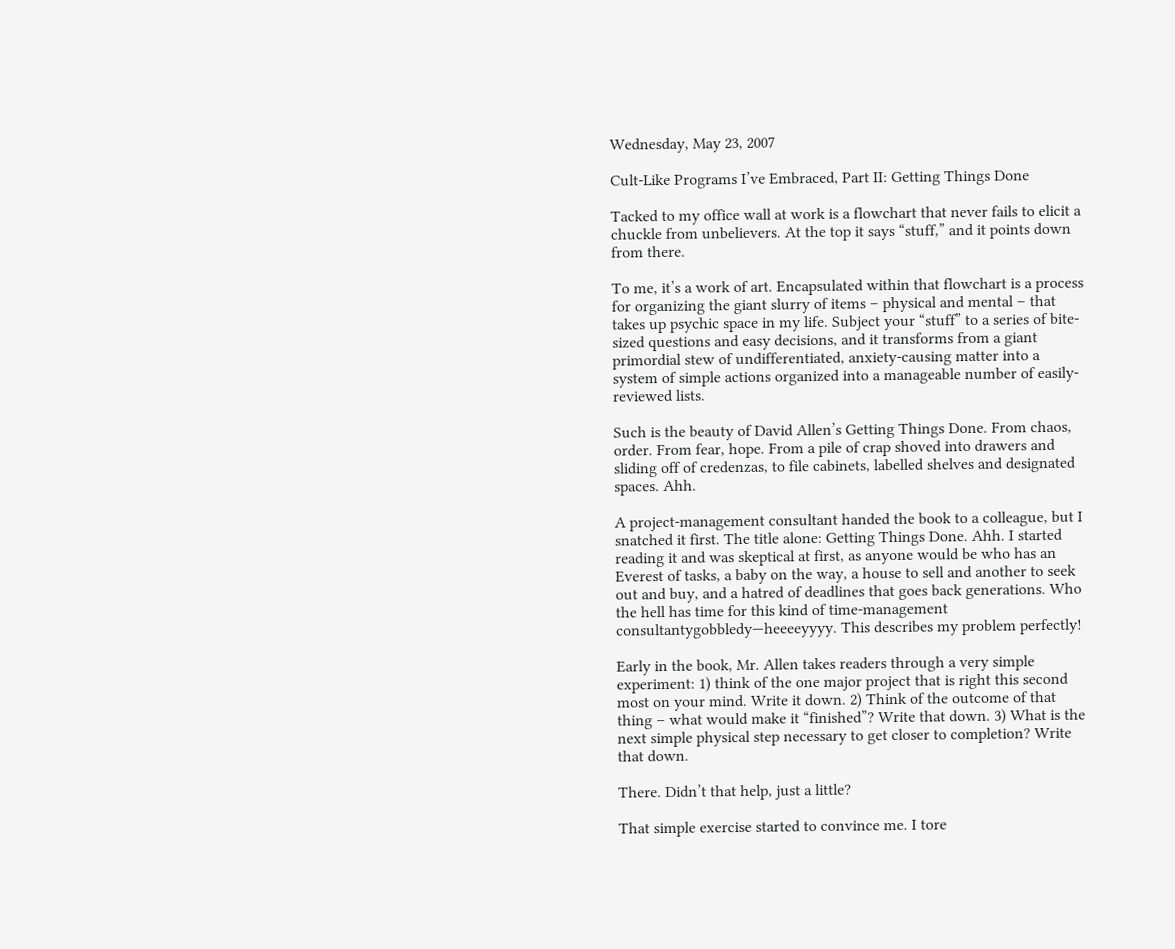Wednesday, May 23, 2007

Cult-Like Programs I’ve Embraced, Part II: Getting Things Done

Tacked to my office wall at work is a flowchart that never fails to elicit a chuckle from unbelievers. At the top it says “stuff,” and it points down from there.

To me, it’s a work of art. Encapsulated within that flowchart is a process for organizing the giant slurry of items – physical and mental – that takes up psychic space in my life. Subject your “stuff” to a series of bite-sized questions and easy decisions, and it transforms from a giant primordial stew of undifferentiated, anxiety-causing matter into a system of simple actions organized into a manageable number of easily-reviewed lists.

Such is the beauty of David Allen’s Getting Things Done. From chaos, order. From fear, hope. From a pile of crap shoved into drawers and sliding off of credenzas, to file cabinets, labelled shelves and designated spaces. Ahh.

A project-management consultant handed the book to a colleague, but I snatched it first. The title alone: Getting Things Done. Ahh. I started reading it and was skeptical at first, as anyone would be who has an Everest of tasks, a baby on the way, a house to sell and another to seek out and buy, and a hatred of deadlines that goes back generations. Who the hell has time for this kind of time-management consultantygobbledy—heeeeyyyy. This describes my problem perfectly!

Early in the book, Mr. Allen takes readers through a very simple experiment: 1) think of the one major project that is right this second most on your mind. Write it down. 2) Think of the outcome of that thing – what would make it “finished”? Write that down. 3) What is the next simple physical step necessary to get closer to completion? Write that down.

There. Didn’t that help, just a little?

That simple exercise started to convince me. I tore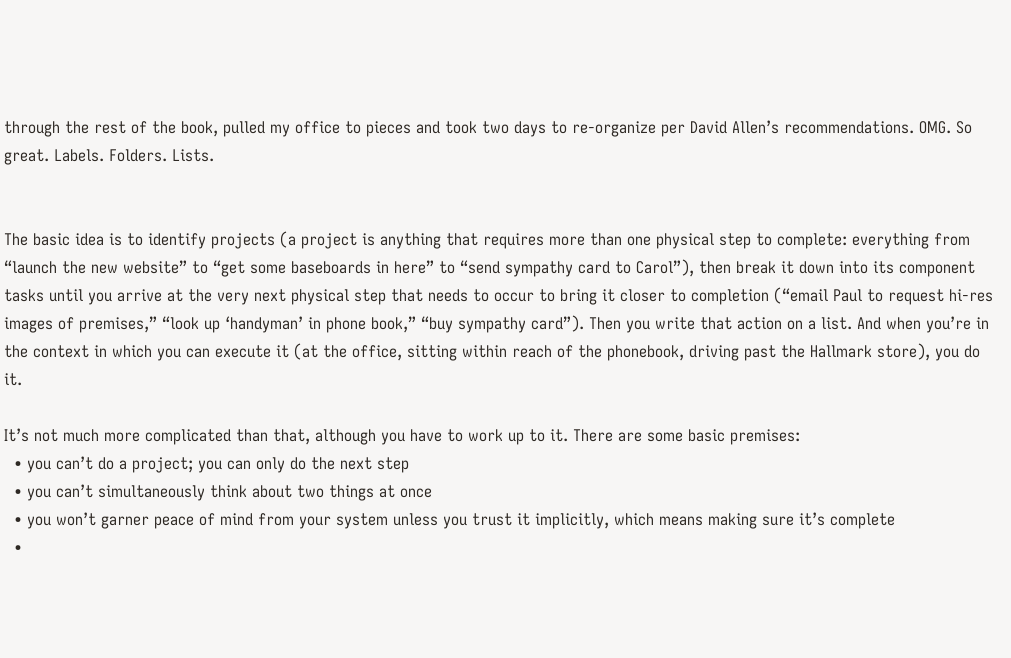through the rest of the book, pulled my office to pieces and took two days to re-organize per David Allen’s recommendations. OMG. So great. Labels. Folders. Lists.


The basic idea is to identify projects (a project is anything that requires more than one physical step to complete: everything from “launch the new website” to “get some baseboards in here” to “send sympathy card to Carol”), then break it down into its component tasks until you arrive at the very next physical step that needs to occur to bring it closer to completion (“email Paul to request hi-res images of premises,” “look up ‘handyman’ in phone book,” “buy sympathy card”). Then you write that action on a list. And when you’re in the context in which you can execute it (at the office, sitting within reach of the phonebook, driving past the Hallmark store), you do it.

It’s not much more complicated than that, although you have to work up to it. There are some basic premises:
  • you can’t do a project; you can only do the next step
  • you can’t simultaneously think about two things at once
  • you won’t garner peace of mind from your system unless you trust it implicitly, which means making sure it’s complete
  •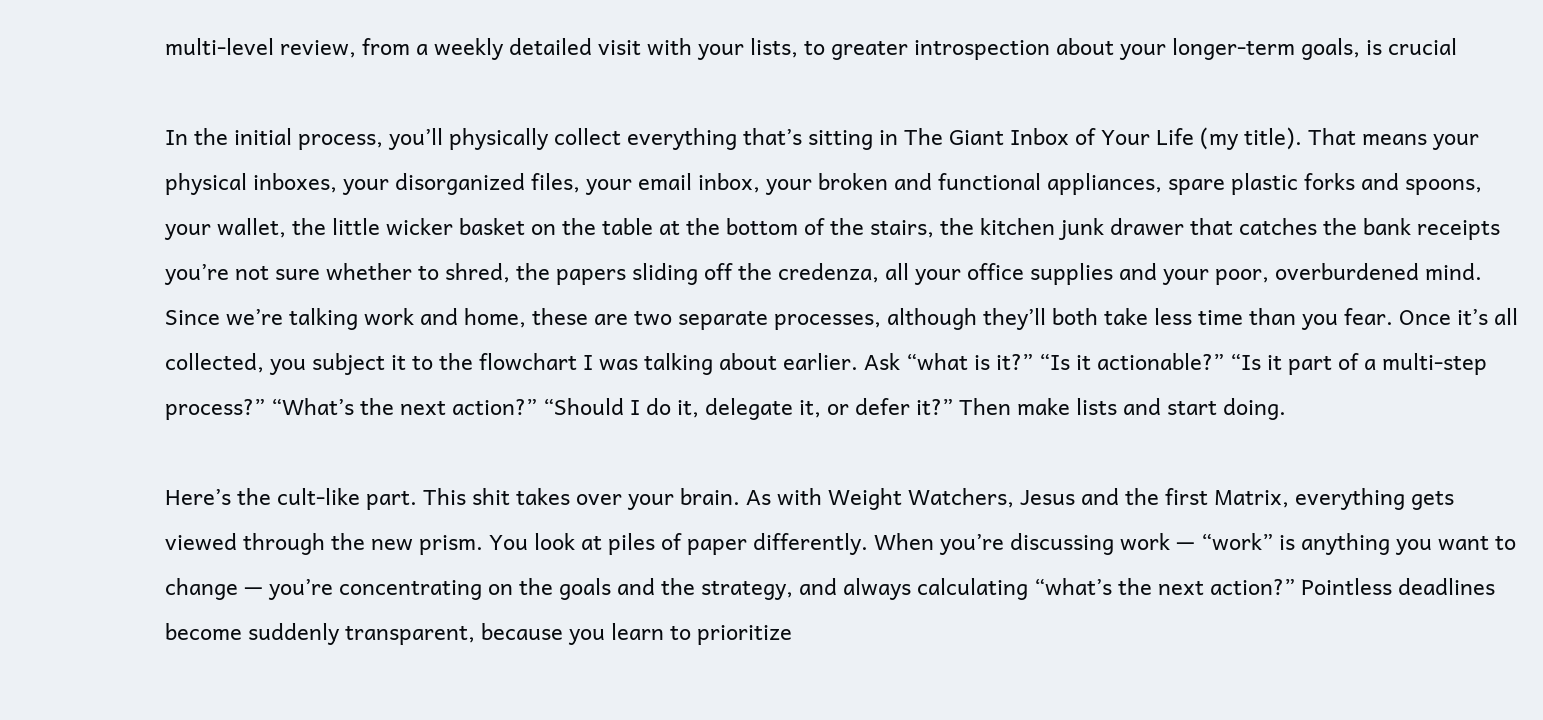multi-level review, from a weekly detailed visit with your lists, to greater introspection about your longer-term goals, is crucial

In the initial process, you’ll physically collect everything that’s sitting in The Giant Inbox of Your Life (my title). That means your physical inboxes, your disorganized files, your email inbox, your broken and functional appliances, spare plastic forks and spoons, your wallet, the little wicker basket on the table at the bottom of the stairs, the kitchen junk drawer that catches the bank receipts you’re not sure whether to shred, the papers sliding off the credenza, all your office supplies and your poor, overburdened mind. Since we’re talking work and home, these are two separate processes, although they’ll both take less time than you fear. Once it’s all collected, you subject it to the flowchart I was talking about earlier. Ask “what is it?” “Is it actionable?” “Is it part of a multi-step process?” “What’s the next action?” “Should I do it, delegate it, or defer it?” Then make lists and start doing.

Here’s the cult-like part. This shit takes over your brain. As with Weight Watchers, Jesus and the first Matrix, everything gets viewed through the new prism. You look at piles of paper differently. When you’re discussing work — “work” is anything you want to change — you’re concentrating on the goals and the strategy, and always calculating “what’s the next action?” Pointless deadlines become suddenly transparent, because you learn to prioritize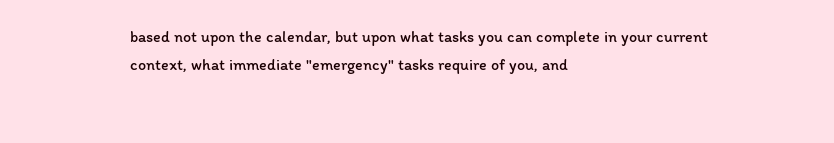based not upon the calendar, but upon what tasks you can complete in your current context, what immediate "emergency" tasks require of you, and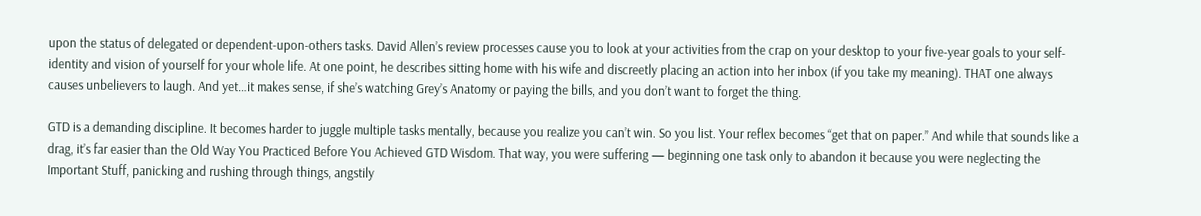upon the status of delegated or dependent-upon-others tasks. David Allen’s review processes cause you to look at your activities from the crap on your desktop to your five-year goals to your self-identity and vision of yourself for your whole life. At one point, he describes sitting home with his wife and discreetly placing an action into her inbox (if you take my meaning). THAT one always causes unbelievers to laugh. And yet…it makes sense, if she’s watching Grey’s Anatomy or paying the bills, and you don’t want to forget the thing.

GTD is a demanding discipline. It becomes harder to juggle multiple tasks mentally, because you realize you can’t win. So you list. Your reflex becomes “get that on paper.” And while that sounds like a drag, it’s far easier than the Old Way You Practiced Before You Achieved GTD Wisdom. That way, you were suffering — beginning one task only to abandon it because you were neglecting the Important Stuff, panicking and rushing through things, angstily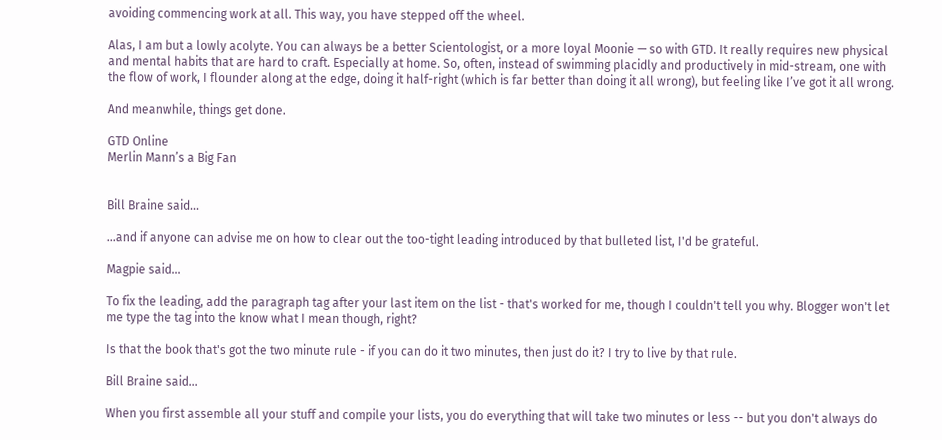avoiding commencing work at all. This way, you have stepped off the wheel.

Alas, I am but a lowly acolyte. You can always be a better Scientologist, or a more loyal Moonie — so with GTD. It really requires new physical and mental habits that are hard to craft. Especially at home. So, often, instead of swimming placidly and productively in mid-stream, one with the flow of work, I flounder along at the edge, doing it half-right (which is far better than doing it all wrong), but feeling like I’ve got it all wrong.

And meanwhile, things get done.

GTD Online
Merlin Mann’s a Big Fan


Bill Braine said...

...and if anyone can advise me on how to clear out the too-tight leading introduced by that bulleted list, I'd be grateful.

Magpie said...

To fix the leading, add the paragraph tag after your last item on the list - that's worked for me, though I couldn't tell you why. Blogger won't let me type the tag into the know what I mean though, right?

Is that the book that's got the two minute rule - if you can do it two minutes, then just do it? I try to live by that rule.

Bill Braine said...

When you first assemble all your stuff and compile your lists, you do everything that will take two minutes or less -- but you don't always do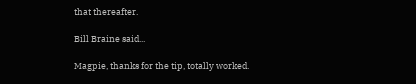that thereafter.

Bill Braine said...

Magpie, thanks for the tip, totally worked.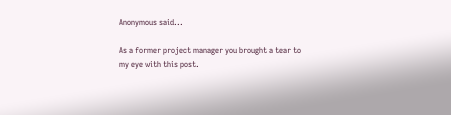Anonymous said...

As a former project manager you brought a tear to my eye with this post.